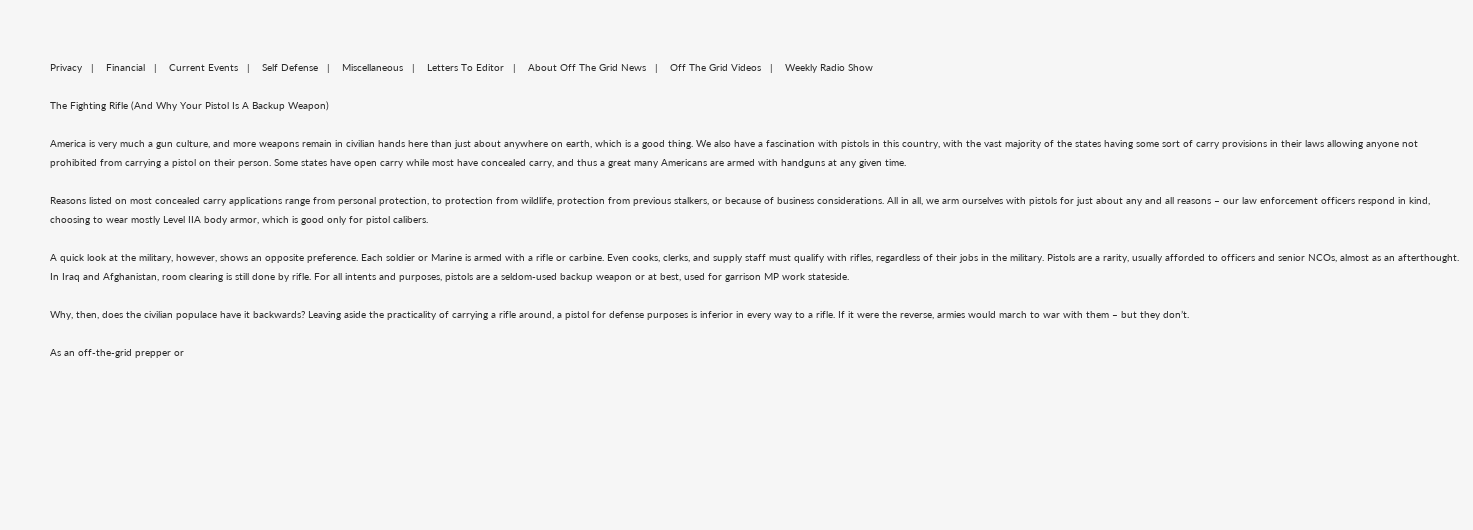Privacy   |    Financial   |    Current Events   |    Self Defense   |    Miscellaneous   |    Letters To Editor   |    About Off The Grid News   |    Off The Grid Videos   |    Weekly Radio Show

The Fighting Rifle (And Why Your Pistol Is A Backup Weapon)

America is very much a gun culture, and more weapons remain in civilian hands here than just about anywhere on earth, which is a good thing. We also have a fascination with pistols in this country, with the vast majority of the states having some sort of carry provisions in their laws allowing anyone not prohibited from carrying a pistol on their person. Some states have open carry while most have concealed carry, and thus a great many Americans are armed with handguns at any given time.

Reasons listed on most concealed carry applications range from personal protection, to protection from wildlife, protection from previous stalkers, or because of business considerations. All in all, we arm ourselves with pistols for just about any and all reasons – our law enforcement officers respond in kind, choosing to wear mostly Level IIA body armor, which is good only for pistol calibers.

A quick look at the military, however, shows an opposite preference. Each soldier or Marine is armed with a rifle or carbine. Even cooks, clerks, and supply staff must qualify with rifles, regardless of their jobs in the military. Pistols are a rarity, usually afforded to officers and senior NCOs, almost as an afterthought. In Iraq and Afghanistan, room clearing is still done by rifle. For all intents and purposes, pistols are a seldom-used backup weapon or at best, used for garrison MP work stateside.

Why, then, does the civilian populace have it backwards? Leaving aside the practicality of carrying a rifle around, a pistol for defense purposes is inferior in every way to a rifle. If it were the reverse, armies would march to war with them – but they don’t.

As an off-the-grid prepper or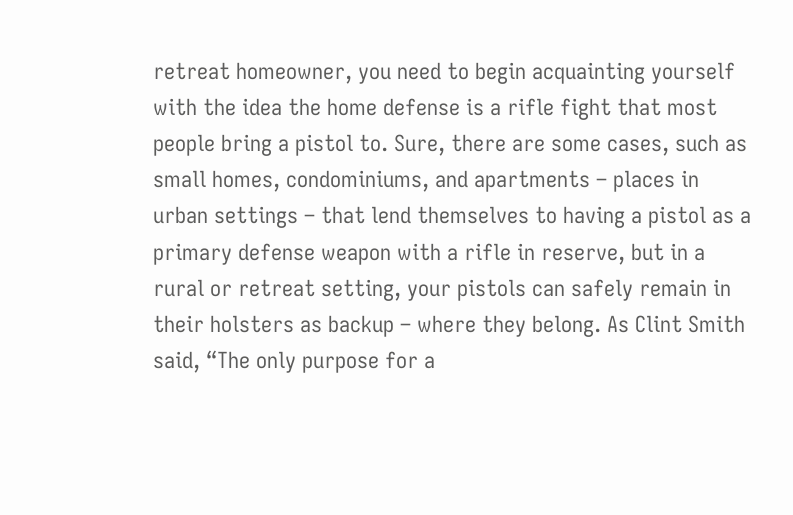retreat homeowner, you need to begin acquainting yourself with the idea the home defense is a rifle fight that most people bring a pistol to. Sure, there are some cases, such as small homes, condominiums, and apartments – places in urban settings – that lend themselves to having a pistol as a primary defense weapon with a rifle in reserve, but in a rural or retreat setting, your pistols can safely remain in their holsters as backup – where they belong. As Clint Smith said, “The only purpose for a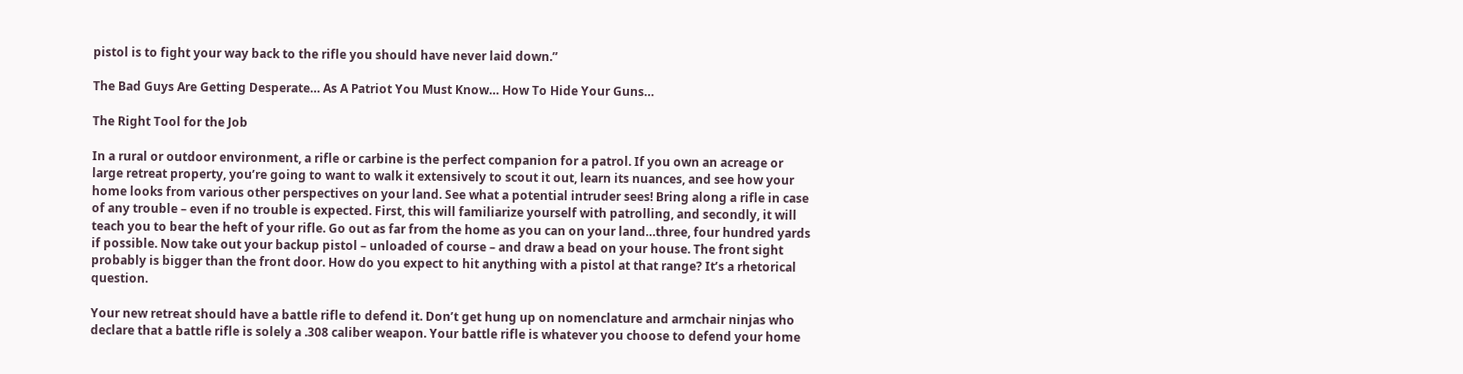pistol is to fight your way back to the rifle you should have never laid down.”

The Bad Guys Are Getting Desperate… As A Patriot You Must Know… How To Hide Your Guns…

The Right Tool for the Job

In a rural or outdoor environment, a rifle or carbine is the perfect companion for a patrol. If you own an acreage or large retreat property, you’re going to want to walk it extensively to scout it out, learn its nuances, and see how your home looks from various other perspectives on your land. See what a potential intruder sees! Bring along a rifle in case of any trouble – even if no trouble is expected. First, this will familiarize yourself with patrolling, and secondly, it will teach you to bear the heft of your rifle. Go out as far from the home as you can on your land…three, four hundred yards if possible. Now take out your backup pistol – unloaded of course – and draw a bead on your house. The front sight probably is bigger than the front door. How do you expect to hit anything with a pistol at that range? It’s a rhetorical question.

Your new retreat should have a battle rifle to defend it. Don’t get hung up on nomenclature and armchair ninjas who declare that a battle rifle is solely a .308 caliber weapon. Your battle rifle is whatever you choose to defend your home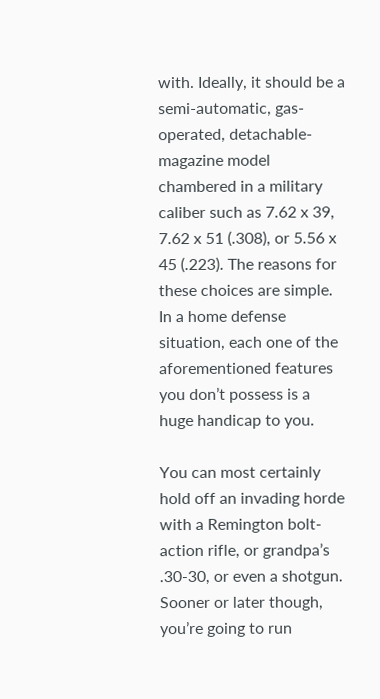with. Ideally, it should be a semi-automatic, gas-operated, detachable-magazine model chambered in a military caliber such as 7.62 x 39, 7.62 x 51 (.308), or 5.56 x 45 (.223). The reasons for these choices are simple. In a home defense situation, each one of the aforementioned features you don’t possess is a huge handicap to you.

You can most certainly hold off an invading horde with a Remington bolt-action rifle, or grandpa’s .30-30, or even a shotgun. Sooner or later though, you’re going to run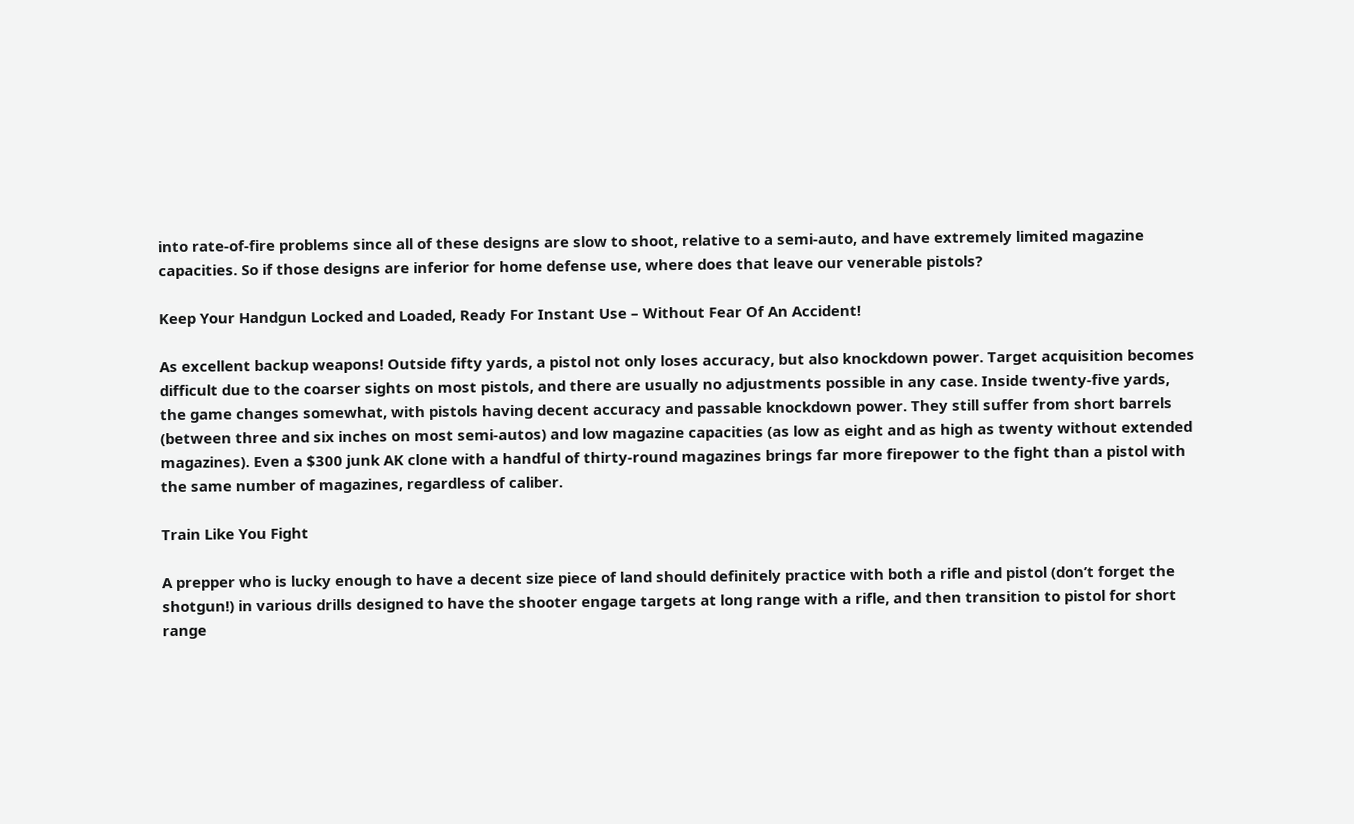into rate-of-fire problems since all of these designs are slow to shoot, relative to a semi-auto, and have extremely limited magazine capacities. So if those designs are inferior for home defense use, where does that leave our venerable pistols?

Keep Your Handgun Locked and Loaded, Ready For Instant Use – Without Fear Of An Accident!

As excellent backup weapons! Outside fifty yards, a pistol not only loses accuracy, but also knockdown power. Target acquisition becomes difficult due to the coarser sights on most pistols, and there are usually no adjustments possible in any case. Inside twenty-five yards, the game changes somewhat, with pistols having decent accuracy and passable knockdown power. They still suffer from short barrels (between three and six inches on most semi-autos) and low magazine capacities (as low as eight and as high as twenty without extended magazines). Even a $300 junk AK clone with a handful of thirty-round magazines brings far more firepower to the fight than a pistol with the same number of magazines, regardless of caliber.

Train Like You Fight

A prepper who is lucky enough to have a decent size piece of land should definitely practice with both a rifle and pistol (don’t forget the shotgun!) in various drills designed to have the shooter engage targets at long range with a rifle, and then transition to pistol for short range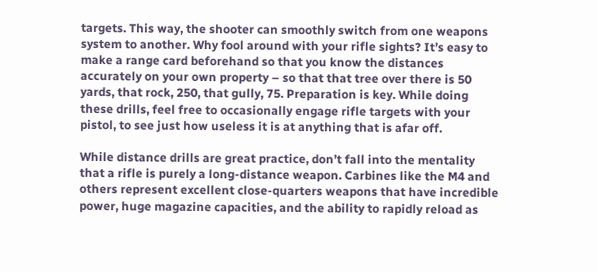targets. This way, the shooter can smoothly switch from one weapons system to another. Why fool around with your rifle sights? It’s easy to make a range card beforehand so that you know the distances accurately on your own property – so that that tree over there is 50 yards, that rock, 250, that gully, 75. Preparation is key. While doing these drills, feel free to occasionally engage rifle targets with your pistol, to see just how useless it is at anything that is afar off.

While distance drills are great practice, don’t fall into the mentality that a rifle is purely a long-distance weapon. Carbines like the M4 and others represent excellent close-quarters weapons that have incredible power, huge magazine capacities, and the ability to rapidly reload as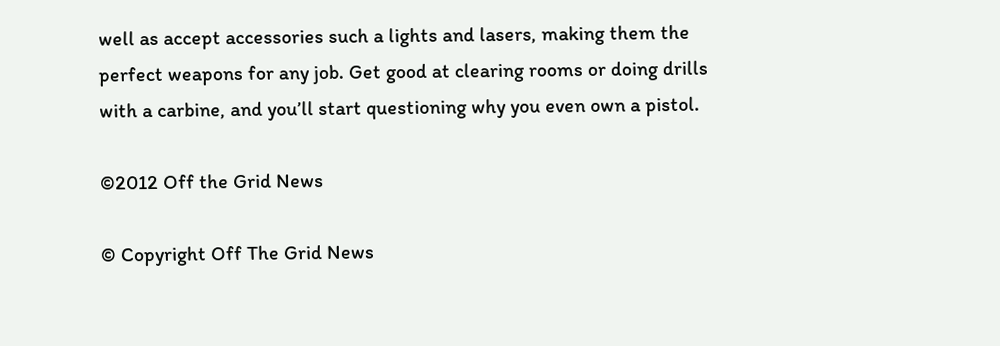well as accept accessories such a lights and lasers, making them the perfect weapons for any job. Get good at clearing rooms or doing drills with a carbine, and you’ll start questioning why you even own a pistol.

©2012 Off the Grid News

© Copyright Off The Grid News